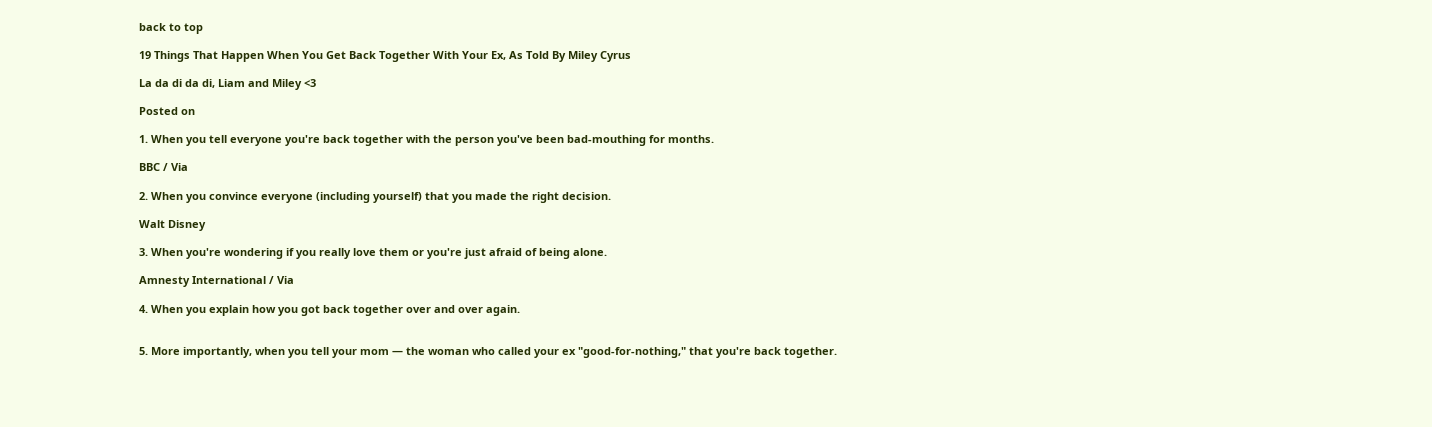back to top

19 Things That Happen When You Get Back Together With Your Ex, As Told By Miley Cyrus

La da di da di, Liam and Miley <3

Posted on

1. When you tell everyone you're back together with the person you've been bad-mouthing for months.

BBC / Via

2. When you convince everyone (including yourself) that you made the right decision.

Walt Disney

3. When you're wondering if you really love them or you're just afraid of being alone.

Amnesty International / Via

4. When you explain how you got back together over and over again.


5. More importantly, when you tell your mom — the woman who called your ex "good-for-nothing," that you're back together.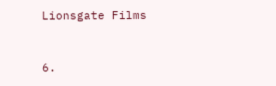Lionsgate Films


6.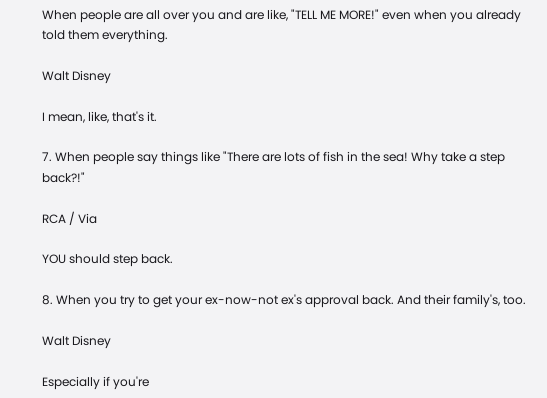When people are all over you and are like, "TELL ME MORE!" even when you already told them everything.

Walt Disney

I mean, like, that's it.

7. When people say things like "There are lots of fish in the sea! Why take a step back?!"

RCA / Via

YOU should step back.

8. When you try to get your ex-now-not ex's approval back. And their family's, too.

Walt Disney

Especially if you're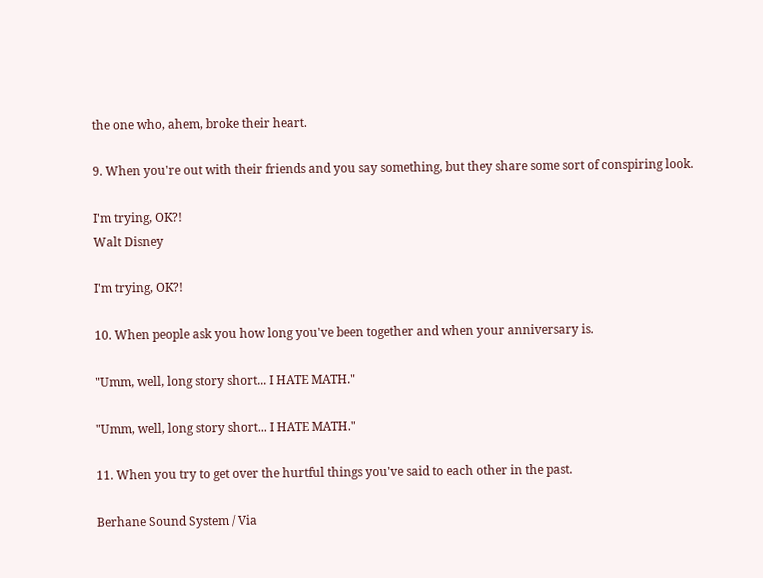the one who, ahem, broke their heart.

9. When you're out with their friends and you say something, but they share some sort of conspiring look.

I'm trying, OK?!
Walt Disney

I'm trying, OK?!

10. When people ask you how long you've been together and when your anniversary is.

"Umm, well, long story short... I HATE MATH."

"Umm, well, long story short... I HATE MATH."

11. When you try to get over the hurtful things you've said to each other in the past.

Berhane Sound System / Via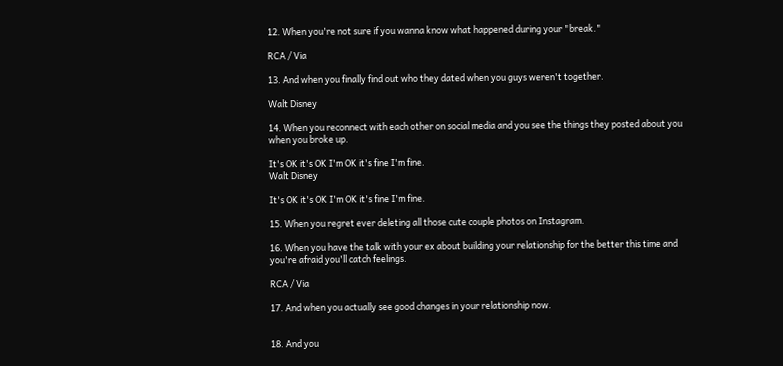12. When you're not sure if you wanna know what happened during your "break."

RCA / Via

13. And when you finally find out who they dated when you guys weren't together.

Walt Disney

14. When you reconnect with each other on social media and you see the things they posted about you when you broke up.

It's OK it's OK I'm OK it's fine I'm fine.
Walt Disney

It's OK it's OK I'm OK it's fine I'm fine.

15. When you regret ever deleting all those cute couple photos on Instagram.

16. When you have the talk with your ex about building your relationship for the better this time and you're afraid you'll catch feelings.

RCA / Via

17. And when you actually see good changes in your relationship now.


18. And you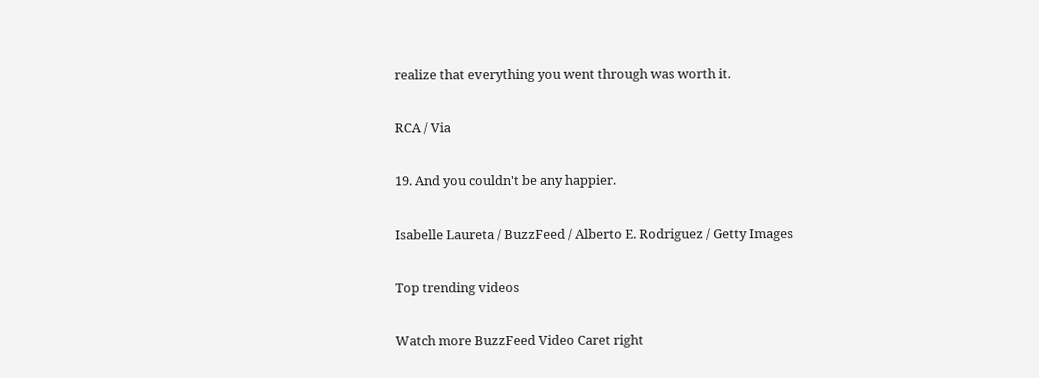realize that everything you went through was worth it.

RCA / Via

19. And you couldn't be any happier.

Isabelle Laureta / BuzzFeed / Alberto E. Rodriguez / Getty Images

Top trending videos

Watch more BuzzFeed Video Caret right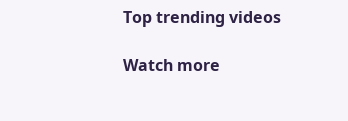Top trending videos

Watch more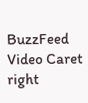BuzzFeed Video Caret right